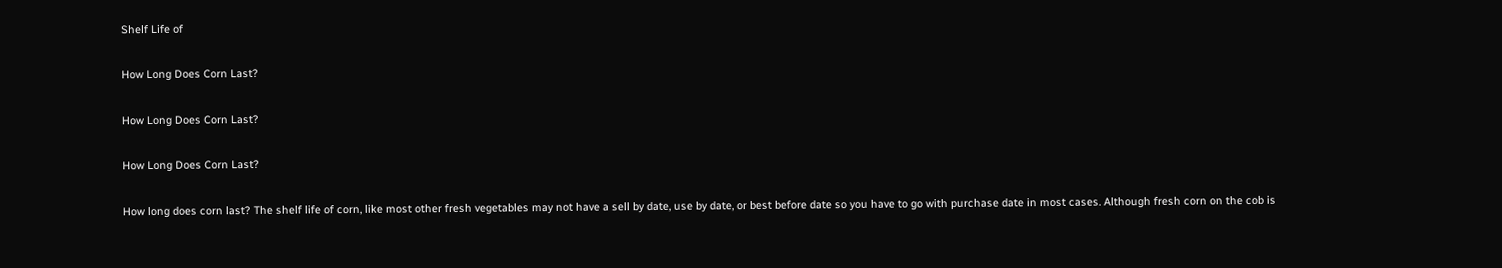Shelf Life of

How Long Does Corn Last?

How Long Does Corn Last?

How Long Does Corn Last?

How long does corn last? The shelf life of corn, like most other fresh vegetables may not have a sell by date, use by date, or best before date so you have to go with purchase date in most cases. Although fresh corn on the cob is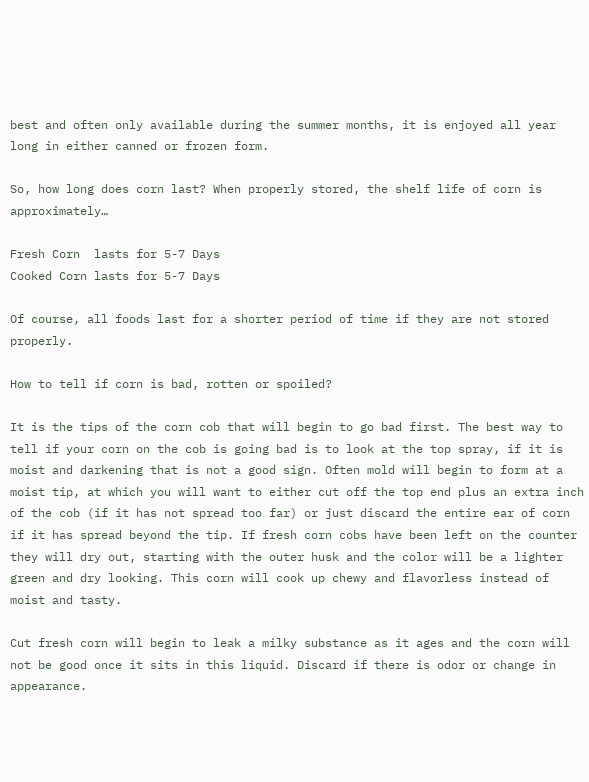best and often only available during the summer months, it is enjoyed all year long in either canned or frozen form.

So, how long does corn last? When properly stored, the shelf life of corn is approximately…

Fresh Corn  lasts for 5-7 Days
Cooked Corn lasts for 5-7 Days

Of course, all foods last for a shorter period of time if they are not stored properly.

How to tell if corn is bad, rotten or spoiled?

It is the tips of the corn cob that will begin to go bad first. The best way to tell if your corn on the cob is going bad is to look at the top spray, if it is moist and darkening that is not a good sign. Often mold will begin to form at a moist tip, at which you will want to either cut off the top end plus an extra inch of the cob (if it has not spread too far) or just discard the entire ear of corn if it has spread beyond the tip. If fresh corn cobs have been left on the counter they will dry out, starting with the outer husk and the color will be a lighter green and dry looking. This corn will cook up chewy and flavorless instead of moist and tasty.

Cut fresh corn will begin to leak a milky substance as it ages and the corn will not be good once it sits in this liquid. Discard if there is odor or change in appearance.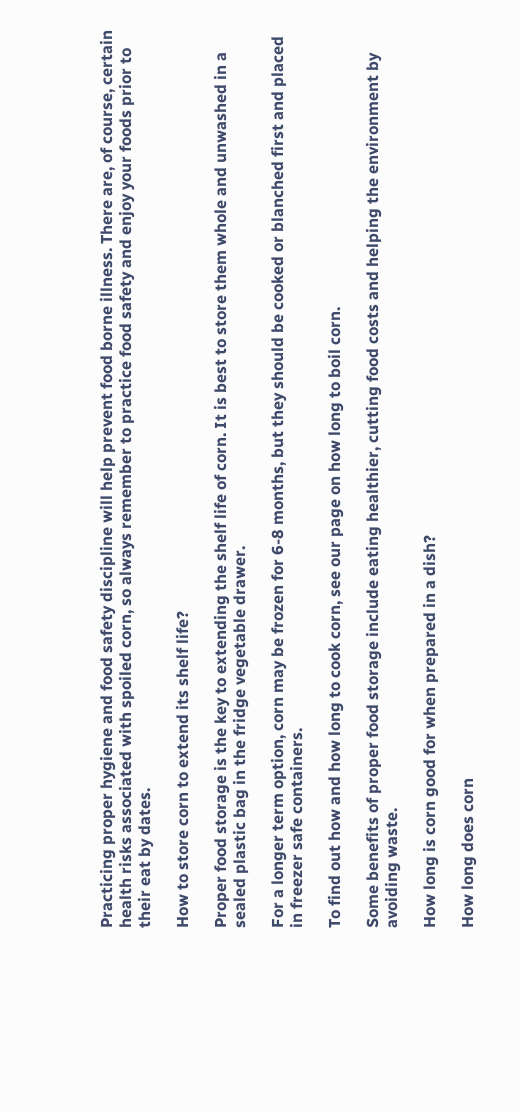Practicing proper hygiene and food safety discipline will help prevent food borne illness. There are, of course, certain health risks associated with spoiled corn, so always remember to practice food safety and enjoy your foods prior to their eat by dates.

How to store corn to extend its shelf life?

Proper food storage is the key to extending the shelf life of corn. It is best to store them whole and unwashed in a sealed plastic bag in the fridge vegetable drawer.

For a longer term option, corn may be frozen for 6-8 months, but they should be cooked or blanched first and placed in freezer safe containers.

To find out how and how long to cook corn, see our page on how long to boil corn.

Some benefits of proper food storage include eating healthier, cutting food costs and helping the environment by avoiding waste.

How long is corn good for when prepared in a dish?

How long does corn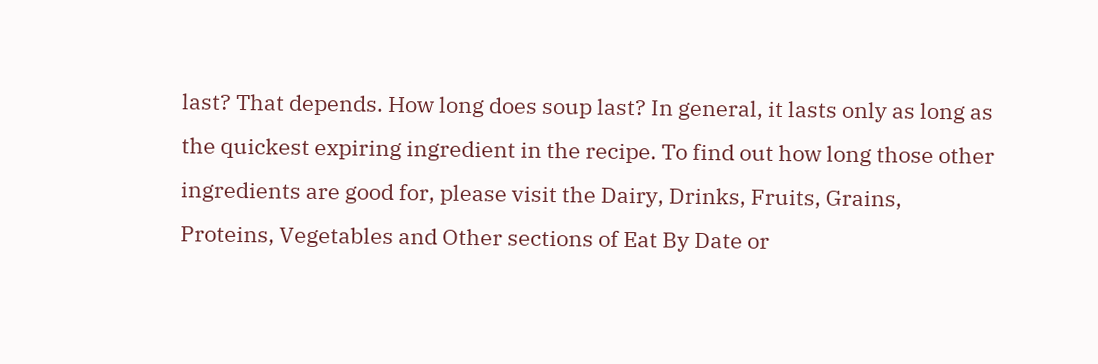last? That depends. How long does soup last? In general, it lasts only as long as the quickest expiring ingredient in the recipe. To find out how long those other ingredients are good for, please visit the Dairy, Drinks, Fruits, Grains, Proteins, Vegetables and Other sections of Eat By Date or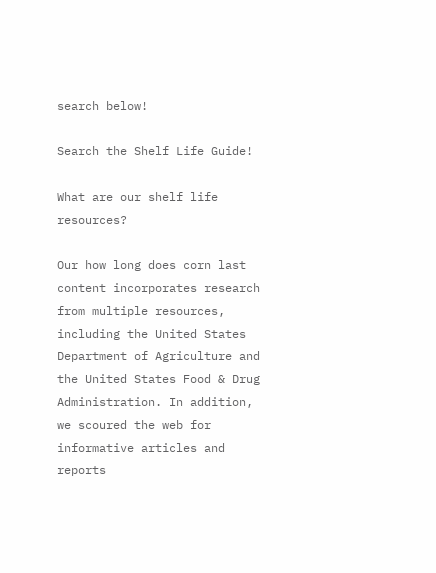search below!

Search the Shelf Life Guide!

What are our shelf life resources?

Our how long does corn last content incorporates research from multiple resources, including the United States Department of Agriculture and the United States Food & Drug Administration. In addition, we scoured the web for informative articles and reports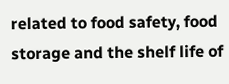related to food safety, food storage and the shelf life of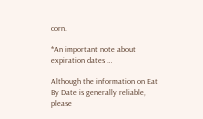corn.

*An important note about expiration dates …

Although the information on Eat By Date is generally reliable, please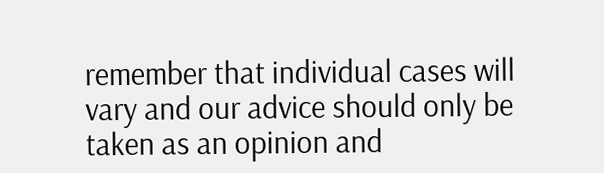remember that individual cases will vary and our advice should only be taken as an opinion and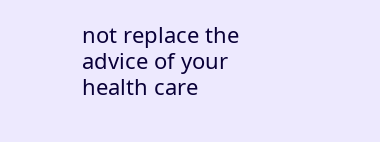not replace the advice of your health care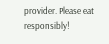provider. Please eat responsibly!